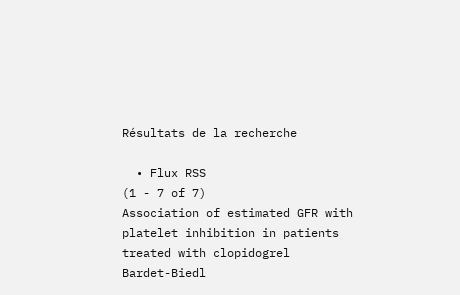Résultats de la recherche

  • Flux RSS
(1 - 7 of 7)
Association of estimated GFR with platelet inhibition in patients treated with clopidogrel
Bardet-Biedl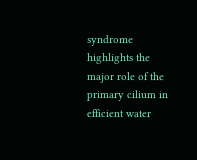syndrome highlights the major role of the primary cilium in efficient water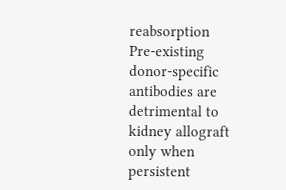reabsorption
Pre-existing donor-specific antibodies are detrimental to kidney allograft only when persistent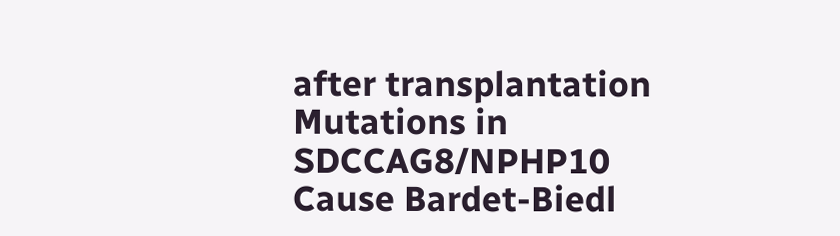after transplantation
Mutations in SDCCAG8/NPHP10 Cause Bardet-Biedl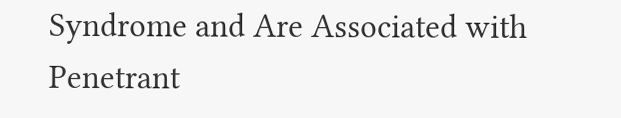Syndrome and Are Associated with Penetrant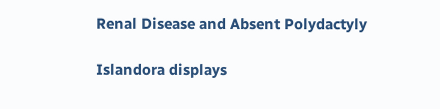Renal Disease and Absent Polydactyly

Islandora displays